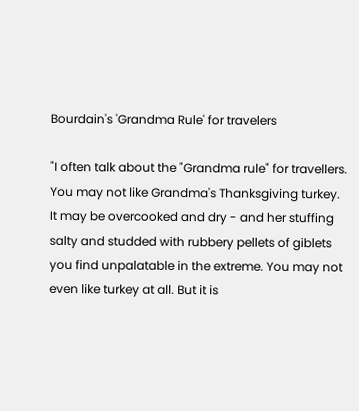Bourdain's 'Grandma Rule' for travelers

"I often talk about the "Grandma rule" for travellers. You may not like Grandma's Thanksgiving turkey. It may be overcooked and dry - and her stuffing salty and studded with rubbery pellets of giblets you find unpalatable in the extreme. You may not even like turkey at all. But it is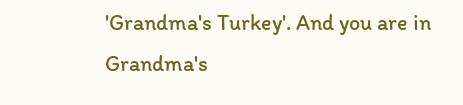'Grandma's Turkey'. And you are in Grandma's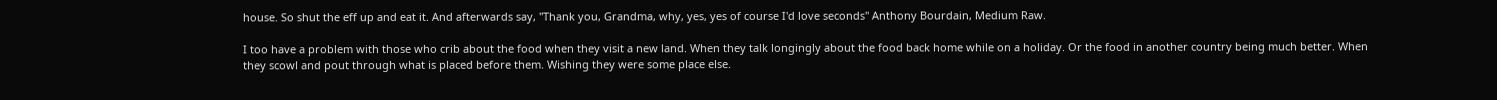house. So shut the eff up and eat it. And afterwards say, "Thank you, Grandma, why, yes, yes of course I'd love seconds" Anthony Bourdain, Medium Raw.

I too have a problem with those who crib about the food when they visit a new land. When they talk longingly about the food back home while on a holiday. Or the food in another country being much better. When they scowl and pout through what is placed before them. Wishing they were some place else.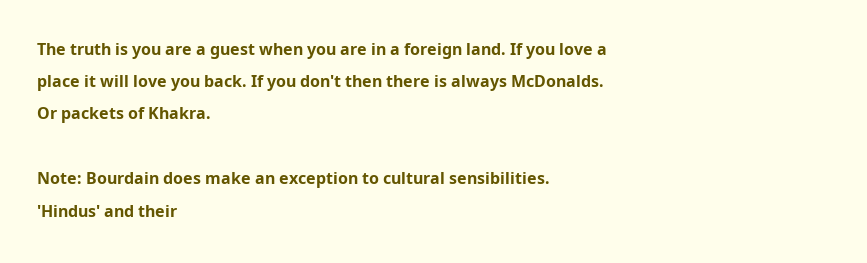The truth is you are a guest when you are in a foreign land. If you love a place it will love you back. If you don't then there is always McDonalds. Or packets of Khakra.

Note: Bourdain does make an exception to cultural sensibilities. 'Hindus' and their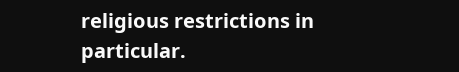religious restrictions in particular.